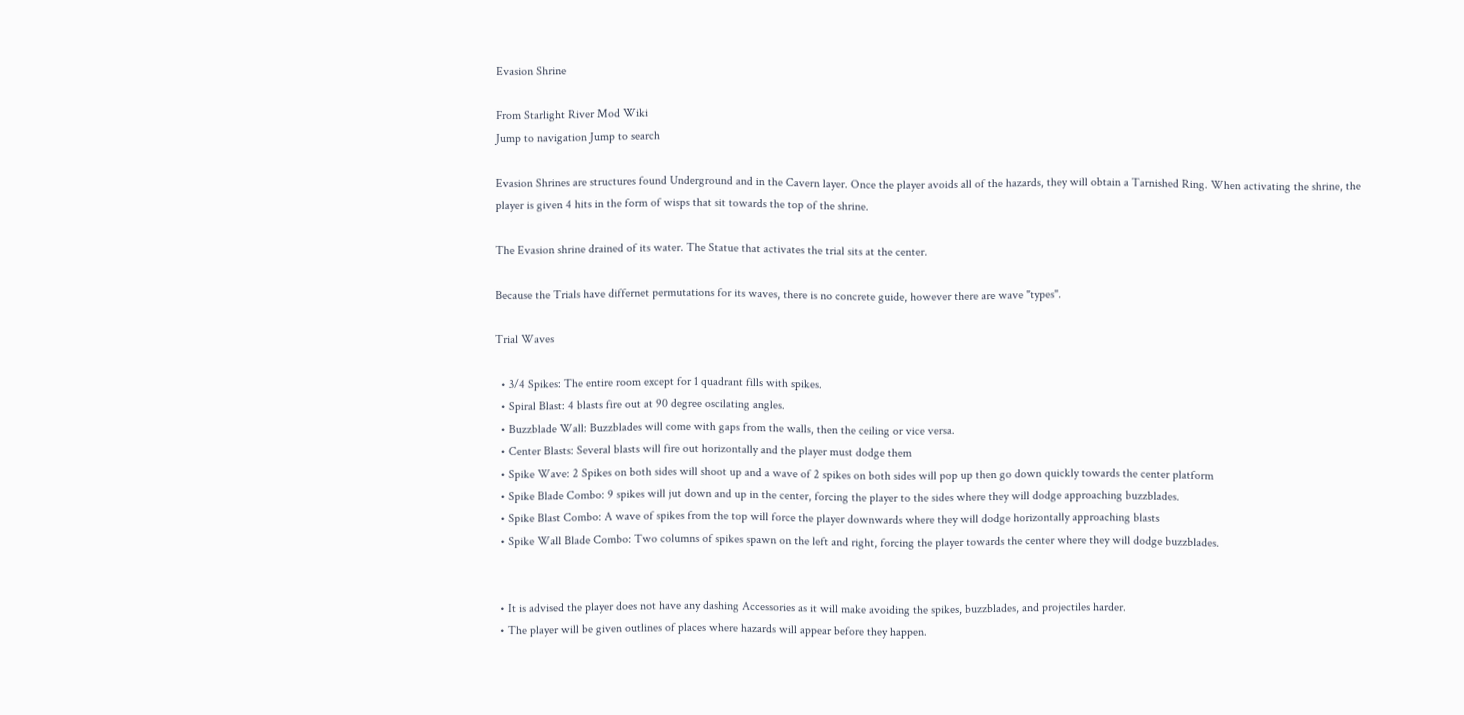Evasion Shrine

From Starlight River Mod Wiki
Jump to navigation Jump to search

Evasion Shrines are structures found Underground and in the Cavern layer. Once the player avoids all of the hazards, they will obtain a Tarnished Ring. When activating the shrine, the player is given 4 hits in the form of wisps that sit towards the top of the shrine.

The Evasion shrine drained of its water. The Statue that activates the trial sits at the center.

Because the Trials have differnet permutations for its waves, there is no concrete guide, however there are wave "types".

Trial Waves

  • 3/4 Spikes: The entire room except for 1 quadrant fills with spikes.
  • Spiral Blast: 4 blasts fire out at 90 degree oscilating angles.
  • Buzzblade Wall: Buzzblades will come with gaps from the walls, then the ceiling or vice versa.
  • Center Blasts: Several blasts will fire out horizontally and the player must dodge them
  • Spike Wave: 2 Spikes on both sides will shoot up and a wave of 2 spikes on both sides will pop up then go down quickly towards the center platform
  • Spike Blade Combo: 9 spikes will jut down and up in the center, forcing the player to the sides where they will dodge approaching buzzblades.
  • Spike Blast Combo: A wave of spikes from the top will force the player downwards where they will dodge horizontally approaching blasts
  • Spike Wall Blade Combo: Two columns of spikes spawn on the left and right, forcing the player towards the center where they will dodge buzzblades.


  • It is advised the player does not have any dashing Accessories as it will make avoiding the spikes, buzzblades, and projectiles harder.
  • The player will be given outlines of places where hazards will appear before they happen.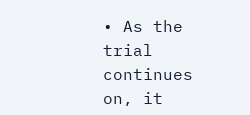• As the trial continues on, it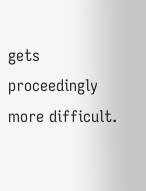gets proceedingly more difficult.